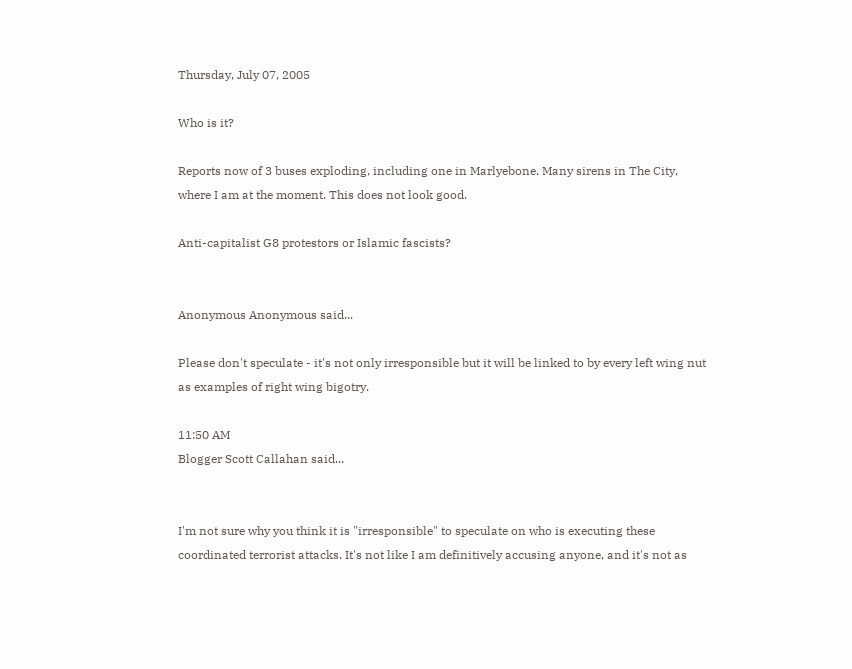Thursday, July 07, 2005

Who is it?

Reports now of 3 buses exploding, including one in Marlyebone. Many sirens in The City, where I am at the moment. This does not look good.

Anti-capitalist G8 protestors or Islamic fascists?


Anonymous Anonymous said...

Please don't speculate - it's not only irresponsible but it will be linked to by every left wing nut as examples of right wing bigotry.

11:50 AM
Blogger Scott Callahan said...


I'm not sure why you think it is "irresponsible" to speculate on who is executing these coordinated terrorist attacks. It's not like I am definitively accusing anyone, and it's not as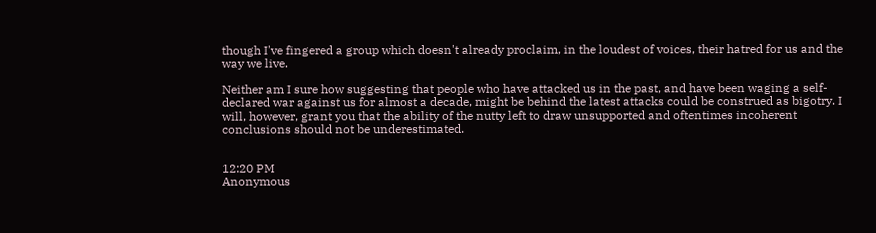though I've fingered a group which doesn't already proclaim, in the loudest of voices, their hatred for us and the way we live.

Neither am I sure how suggesting that people who have attacked us in the past, and have been waging a self-declared war against us for almost a decade, might be behind the latest attacks could be construed as bigotry. I will, however, grant you that the ability of the nutty left to draw unsupported and oftentimes incoherent conclusions should not be underestimated.


12:20 PM
Anonymous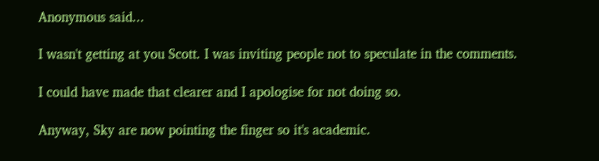Anonymous said...

I wasn't getting at you Scott. I was inviting people not to speculate in the comments.

I could have made that clearer and I apologise for not doing so.

Anyway, Sky are now pointing the finger so it's academic.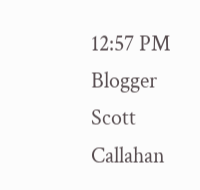12:57 PM
Blogger Scott Callahan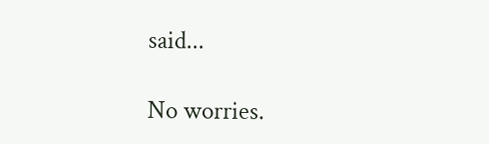said...

No worries.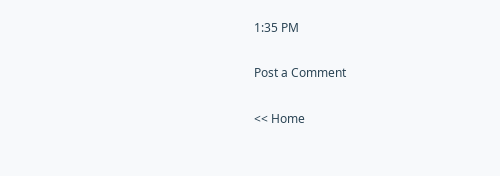1:35 PM

Post a Comment

<< Home